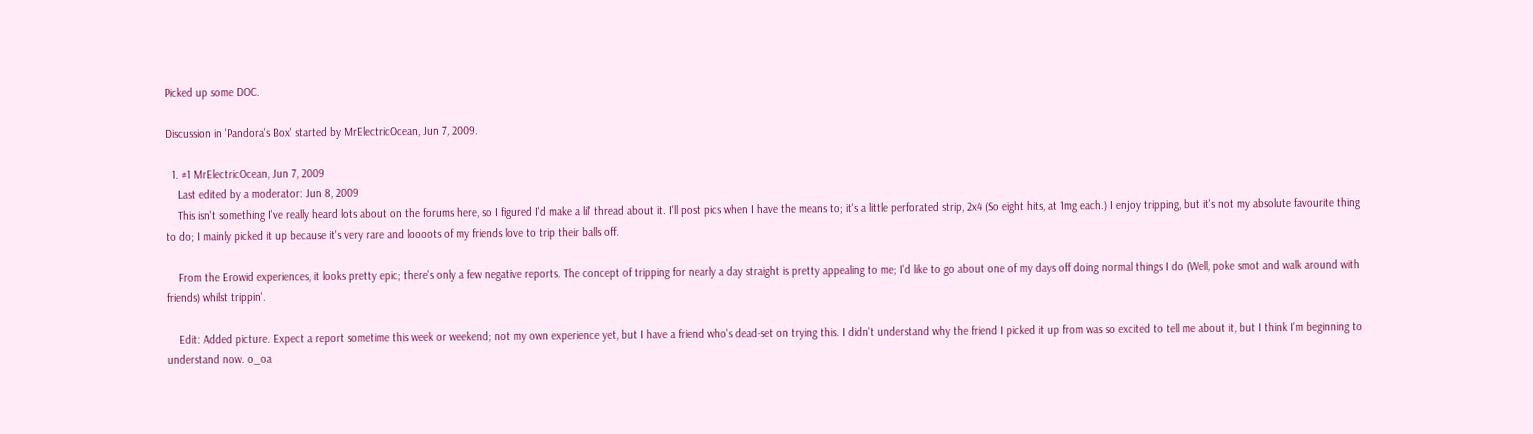Picked up some DOC.

Discussion in 'Pandora's Box' started by MrElectricOcean, Jun 7, 2009.

  1. #1 MrElectricOcean, Jun 7, 2009
    Last edited by a moderator: Jun 8, 2009
    This isn't something I've really heard lots about on the forums here, so I figured I'd make a lil' thread about it. I'll post pics when I have the means to; it's a little perforated strip, 2x4 (So eight hits, at 1mg each.) I enjoy tripping, but it's not my absolute favourite thing to do; I mainly picked it up because it's very rare and loooots of my friends love to trip their balls off.

    From the Erowid experiences, it looks pretty epic; there's only a few negative reports. The concept of tripping for nearly a day straight is pretty appealing to me; I'd like to go about one of my days off doing normal things I do (Well, poke smot and walk around with friends) whilst trippin'.

    Edit: Added picture. Expect a report sometime this week or weekend; not my own experience yet, but I have a friend who's dead-set on trying this. I didn't understand why the friend I picked it up from was so excited to tell me about it, but I think I'm beginning to understand now. o_oa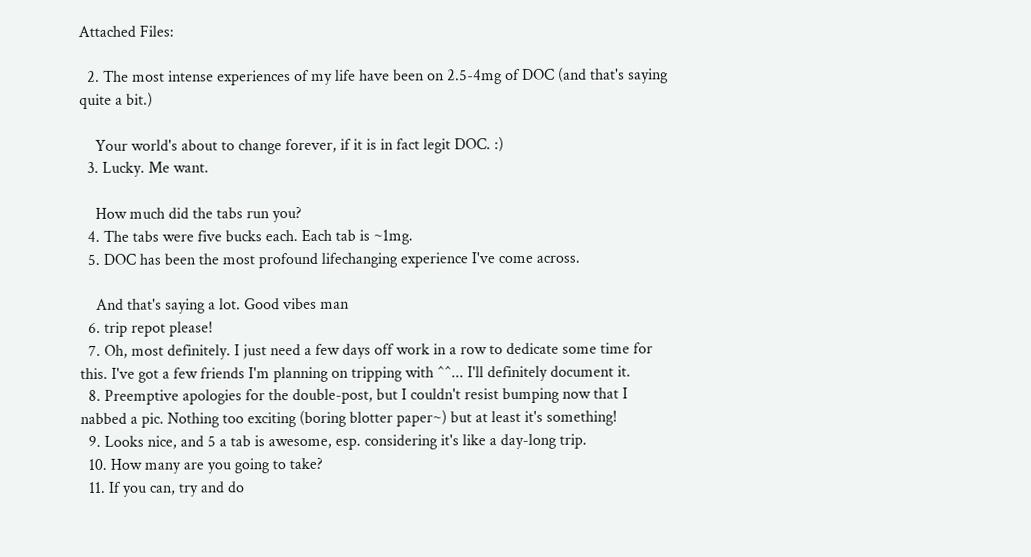Attached Files:

  2. The most intense experiences of my life have been on 2.5-4mg of DOC (and that's saying quite a bit.)

    Your world's about to change forever, if it is in fact legit DOC. :)
  3. Lucky. Me want.

    How much did the tabs run you?
  4. The tabs were five bucks each. Each tab is ~1mg.
  5. DOC has been the most profound lifechanging experience I've come across.

    And that's saying a lot. Good vibes man
  6. trip repot please!
  7. Oh, most definitely. I just need a few days off work in a row to dedicate some time for this. I've got a few friends I'm planning on tripping with ^^... I'll definitely document it.
  8. Preemptive apologies for the double-post, but I couldn't resist bumping now that I nabbed a pic. Nothing too exciting (boring blotter paper~) but at least it's something!
  9. Looks nice, and 5 a tab is awesome, esp. considering it's like a day-long trip.
  10. How many are you going to take?
  11. If you can, try and do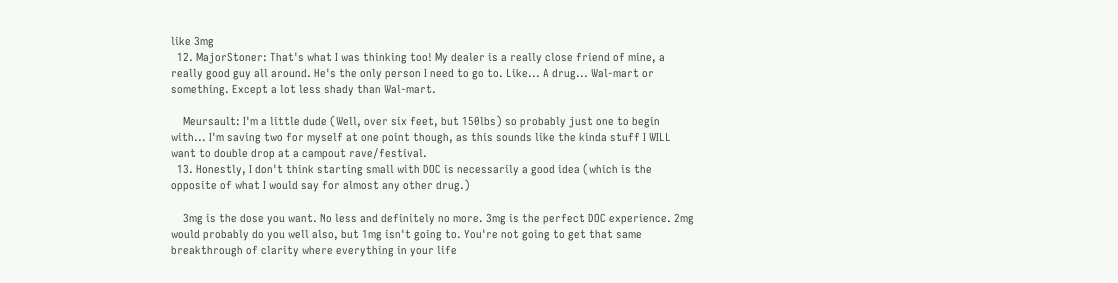like 3mg
  12. MajorStoner: That's what I was thinking too! My dealer is a really close friend of mine, a really good guy all around. He's the only person I need to go to. Like... A drug... Wal-mart or something. Except a lot less shady than Wal-mart.

    Meursault: I'm a little dude (Well, over six feet, but 150lbs) so probably just one to begin with... I'm saving two for myself at one point though, as this sounds like the kinda stuff I WILL want to double drop at a campout rave/festival.
  13. Honestly, I don't think starting small with DOC is necessarily a good idea (which is the opposite of what I would say for almost any other drug.)

    3mg is the dose you want. No less and definitely no more. 3mg is the perfect DOC experience. 2mg would probably do you well also, but 1mg isn't going to. You're not going to get that same breakthrough of clarity where everything in your life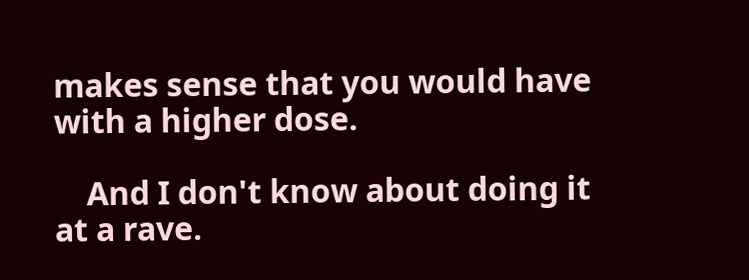makes sense that you would have with a higher dose.

    And I don't know about doing it at a rave.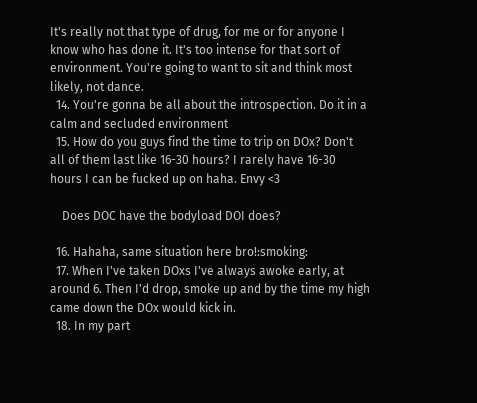It's really not that type of drug, for me or for anyone I know who has done it. It's too intense for that sort of environment. You're going to want to sit and think most likely, not dance.
  14. You're gonna be all about the introspection. Do it in a calm and secluded environment
  15. How do you guys find the time to trip on DOx? Don't all of them last like 16-30 hours? I rarely have 16-30 hours I can be fucked up on haha. Envy <3

    Does DOC have the bodyload DOI does?

  16. Hahaha, same situation here bro!:smoking:
  17. When I've taken DOxs I've always awoke early, at around 6. Then I'd drop, smoke up and by the time my high came down the DOx would kick in.
  18. In my part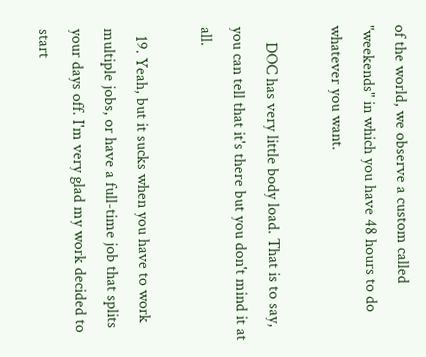of the world, we observe a custom called "weekends" in which you have 48 hours to do whatever you want.

    DOC has very little body load. That is to say, you can tell that it's there but you don't mind it at all.

  19. Yeah, but it sucks when you have to work multiple jobs, or have a full-time job that splits your days off. I'm very glad my work decided to start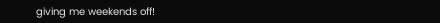giving me weekends off!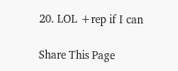20. LOL +rep if I can

Share This Page